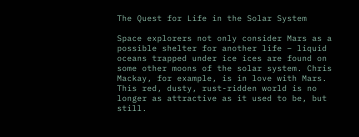The Quest for Life in the Solar System

Space explorers not only consider Mars as a possible shelter for another life – liquid oceans trapped under ice ices are found on some other moons of the solar system. Chris Mackay, for example, is in love with Mars. This red, dusty, rust-ridden world is no longer as attractive as it used to be, but still.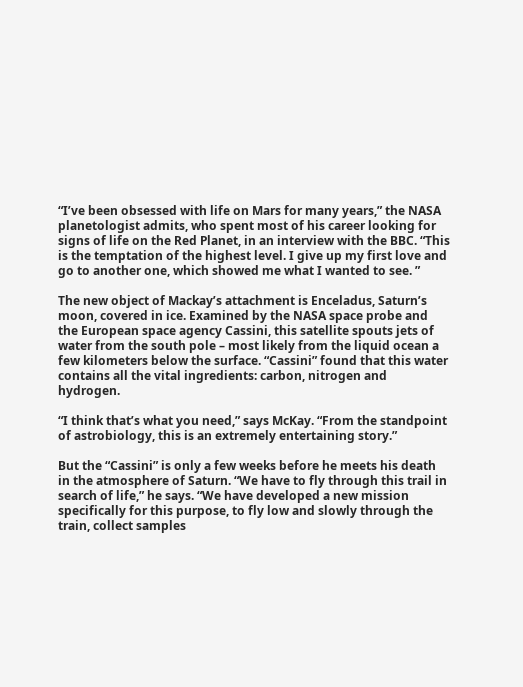“I’ve been obsessed with life on Mars for many years,” the NASA planetologist admits, who spent most of his career looking for signs of life on the Red Planet, in an interview with the BBC. “This is the temptation of the highest level. I give up my first love and go to another one, which showed me what I wanted to see. ”

The new object of Mackay’s attachment is Enceladus, Saturn’s moon, covered in ice. Examined by the NASA space probe and the European space agency Cassini, this satellite spouts jets of water from the south pole – most likely from the liquid ocean a few kilometers below the surface. “Cassini” found that this water contains all the vital ingredients: carbon, nitrogen and hydrogen.

“I think that’s what you need,” says McKay. “From the standpoint of astrobiology, this is an extremely entertaining story.”

But the “Cassini” is only a few weeks before he meets his death in the atmosphere of Saturn. “We have to fly through this trail in search of life,” he says. “We have developed a new mission specifically for this purpose, to fly low and slowly through the train, collect samples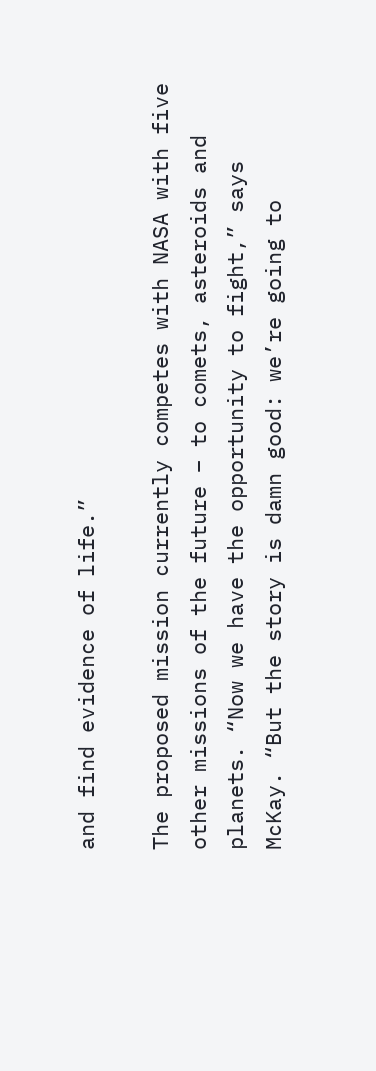and find evidence of life.”

The proposed mission currently competes with NASA with five other missions of the future – to comets, asteroids and planets. “Now we have the opportunity to fight,” says McKay. “But the story is damn good: we’re going to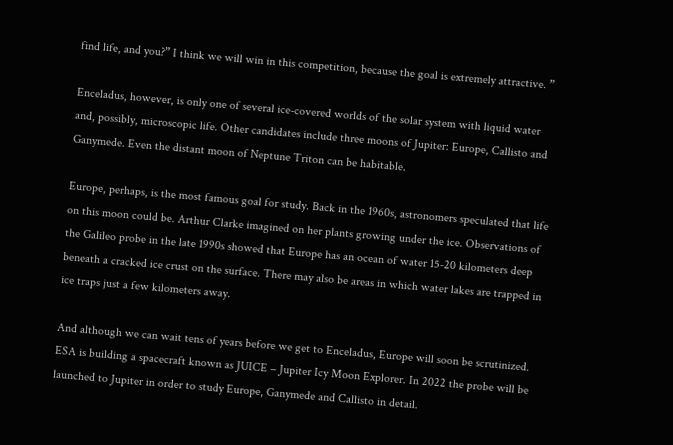find life, and you?” I think we will win in this competition, because the goal is extremely attractive. ”

Enceladus, however, is only one of several ice-covered worlds of the solar system with liquid water and, possibly, microscopic life. Other candidates include three moons of Jupiter: Europe, Callisto and Ganymede. Even the distant moon of Neptune Triton can be habitable.

Europe, perhaps, is the most famous goal for study. Back in the 1960s, astronomers speculated that life on this moon could be. Arthur Clarke imagined on her plants growing under the ice. Observations of the Galileo probe in the late 1990s showed that Europe has an ocean of water 15-20 kilometers deep beneath a cracked ice crust on the surface. There may also be areas in which water lakes are trapped in ice traps just a few kilometers away.

And although we can wait tens of years before we get to Enceladus, Europe will soon be scrutinized. ESA is building a spacecraft known as JUICE – Jupiter Icy Moon Explorer. In 2022 the probe will be launched to Jupiter in order to study Europe, Ganymede and Callisto in detail.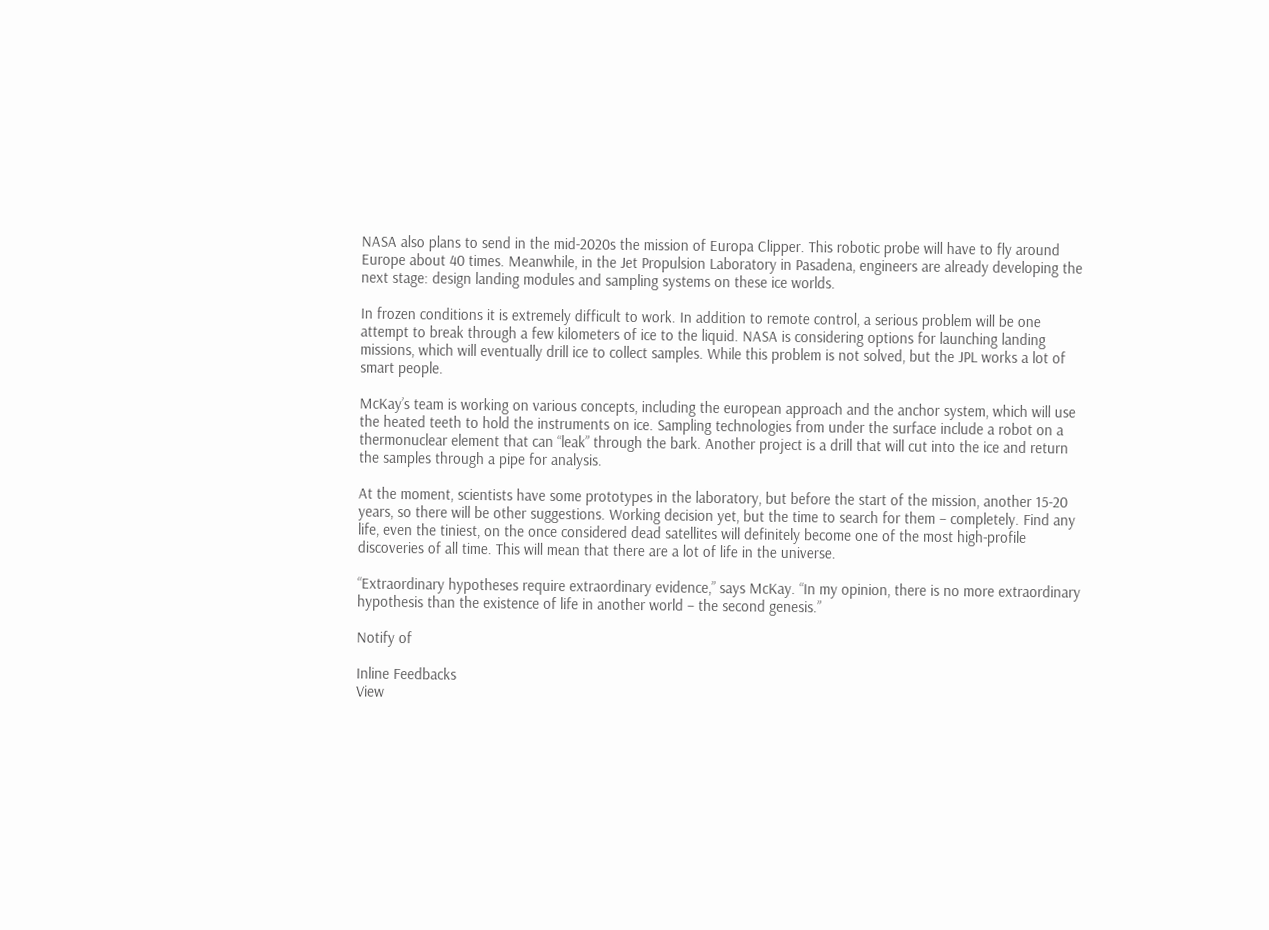NASA also plans to send in the mid-2020s the mission of Europa Clipper. This robotic probe will have to fly around Europe about 40 times. Meanwhile, in the Jet Propulsion Laboratory in Pasadena, engineers are already developing the next stage: design landing modules and sampling systems on these ice worlds.

In frozen conditions it is extremely difficult to work. In addition to remote control, a serious problem will be one attempt to break through a few kilometers of ice to the liquid. NASA is considering options for launching landing missions, which will eventually drill ice to collect samples. While this problem is not solved, but the JPL works a lot of smart people.

McKay’s team is working on various concepts, including the european approach and the anchor system, which will use the heated teeth to hold the instruments on ice. Sampling technologies from under the surface include a robot on a thermonuclear element that can “leak” through the bark. Another project is a drill that will cut into the ice and return the samples through a pipe for analysis.

At the moment, scientists have some prototypes in the laboratory, but before the start of the mission, another 15-20 years, so there will be other suggestions. Working decision yet, but the time to search for them – completely. Find any life, even the tiniest, on the once considered dead satellites will definitely become one of the most high-profile discoveries of all time. This will mean that there are a lot of life in the universe.

“Extraordinary hypotheses require extraordinary evidence,” says McKay. “In my opinion, there is no more extraordinary hypothesis than the existence of life in another world – the second genesis.”

Notify of

Inline Feedbacks
View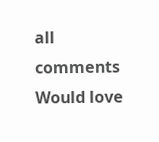all comments
Would love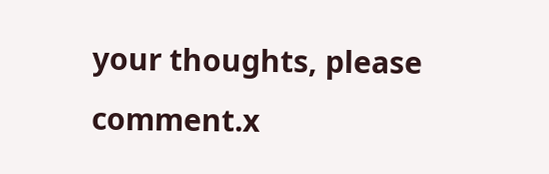your thoughts, please comment.x